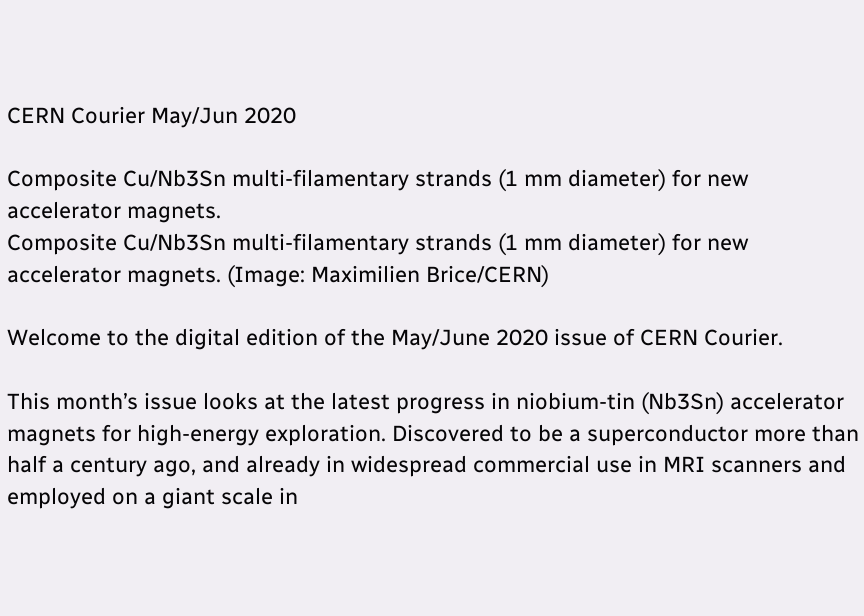CERN Courier May/Jun 2020

Composite Cu/Nb3Sn multi-filamentary strands (1 mm diameter) for new accelerator magnets.
Composite Cu/Nb3Sn multi-filamentary strands (1 mm diameter) for new accelerator magnets. (Image: Maximilien Brice/CERN)

Welcome to the digital edition of the May/June 2020 issue of CERN Courier.

This month’s issue looks at the latest progress in niobium-tin (Nb3Sn) accelerator magnets for high-energy exploration. Discovered to be a superconductor more than half a century ago, and already in widespread commercial use in MRI scanners and employed on a giant scale in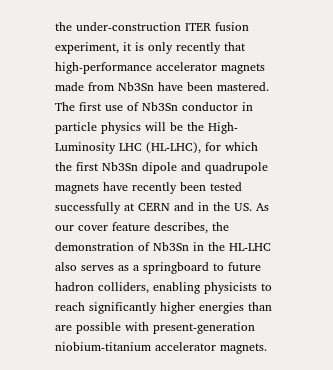the under-construction ITER fusion experiment, it is only recently that high-performance accelerator magnets made from Nb3Sn have been mastered. The first use of Nb3Sn conductor in particle physics will be the High-Luminosity LHC (HL-LHC), for which the first Nb3Sn dipole and quadrupole magnets have recently been tested successfully at CERN and in the US. As our cover feature describes, the demonstration of Nb3Sn in the HL-LHC also serves as a springboard to future hadron colliders, enabling physicists to reach significantly higher energies than are possible with present-generation niobium-titanium accelerator magnets.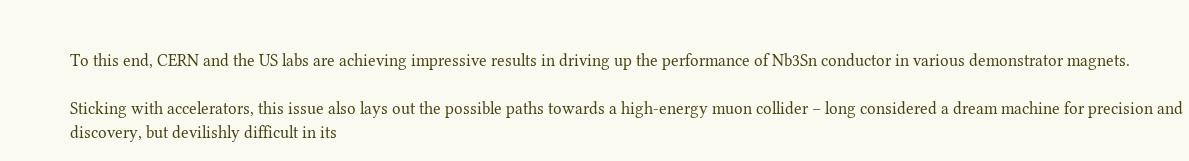To this end, CERN and the US labs are achieving impressive results in driving up the performance of Nb3Sn conductor in various demonstrator magnets.

Sticking with accelerators, this issue also lays out the possible paths towards a high-energy muon collider – long considered a dream machine for precision and discovery, but devilishly difficult in its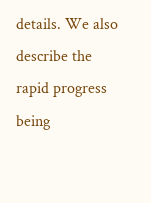details. We also describe the rapid progress being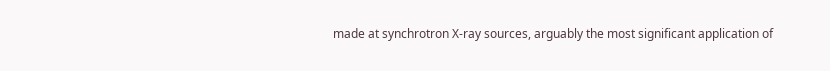made at synchrotron X-ray sources, arguably the most significant application of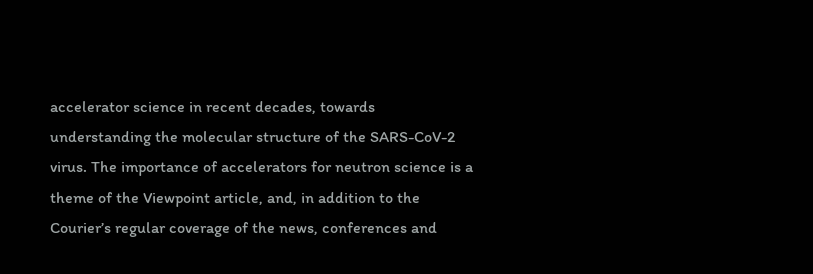accelerator science in recent decades, towards understanding the molecular structure of the SARS-CoV-2 virus. The importance of accelerators for neutron science is a theme of the Viewpoint article, and, in addition to the Courier’s regular coverage of the news, conferences and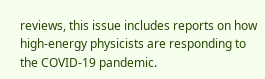reviews, this issue includes reports on how high-energy physicists are responding to the COVID-19 pandemic.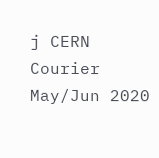j CERN Courier May/Jun 2020